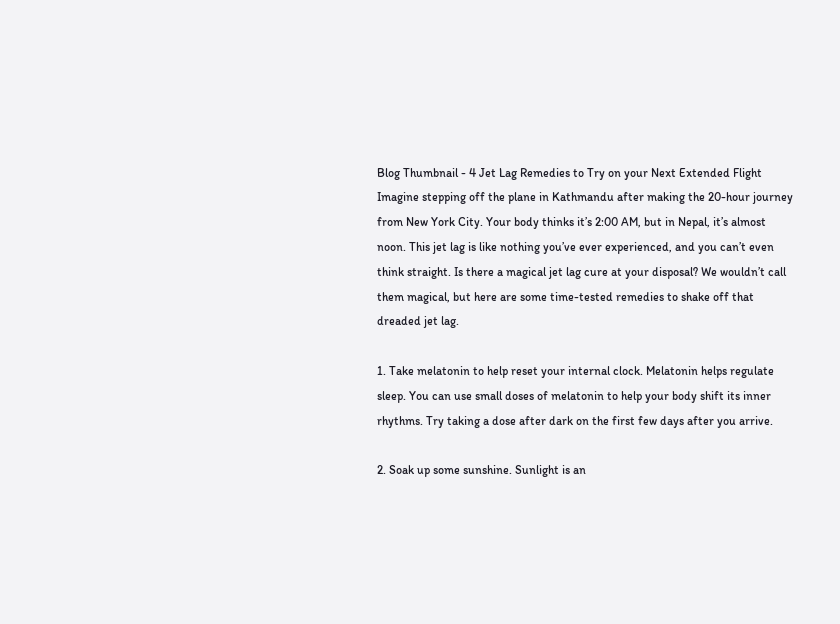Blog Thumbnail - 4 Jet Lag Remedies to Try on your Next Extended Flight
Imagine stepping off the plane in Kathmandu after making the 20-hour journey from New York City. Your body thinks it’s 2:00 AM, but in Nepal, it’s almost noon. This jet lag is like nothing you’ve ever experienced, and you can’t even think straight. Is there a magical jet lag cure at your disposal? We wouldn’t call them magical, but here are some time-tested remedies to shake off that dreaded jet lag.

1. Take melatonin to help reset your internal clock. Melatonin helps regulate sleep. You can use small doses of melatonin to help your body shift its inner rhythms. Try taking a dose after dark on the first few days after you arrive.

2. Soak up some sunshine. Sunlight is an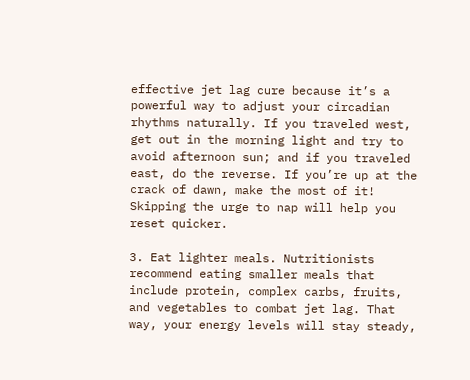effective jet lag cure because it’s a powerful way to adjust your circadian rhythms naturally. If you traveled west, get out in the morning light and try to avoid afternoon sun; and if you traveled east, do the reverse. If you’re up at the crack of dawn, make the most of it! Skipping the urge to nap will help you reset quicker.

3. Eat lighter meals. Nutritionists recommend eating smaller meals that include protein, complex carbs, fruits, and vegetables to combat jet lag. That way, your energy levels will stay steady,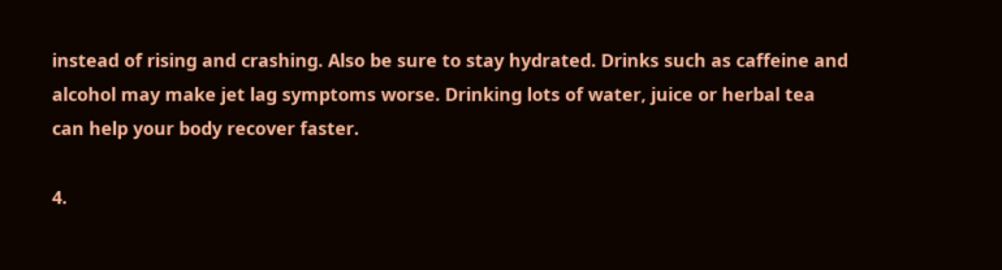instead of rising and crashing. Also be sure to stay hydrated. Drinks such as caffeine and alcohol may make jet lag symptoms worse. Drinking lots of water, juice or herbal tea can help your body recover faster.

4.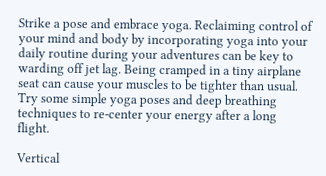Strike a pose and embrace yoga. Reclaiming control of your mind and body by incorporating yoga into your daily routine during your adventures can be key to warding off jet lag. Being cramped in a tiny airplane seat can cause your muscles to be tighter than usual. Try some simple yoga poses and deep breathing techniques to re-center your energy after a long flight.

Vertical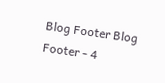Blog Footer Blog Footer - 4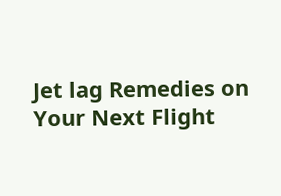Jet lag Remedies on Your Next Flight